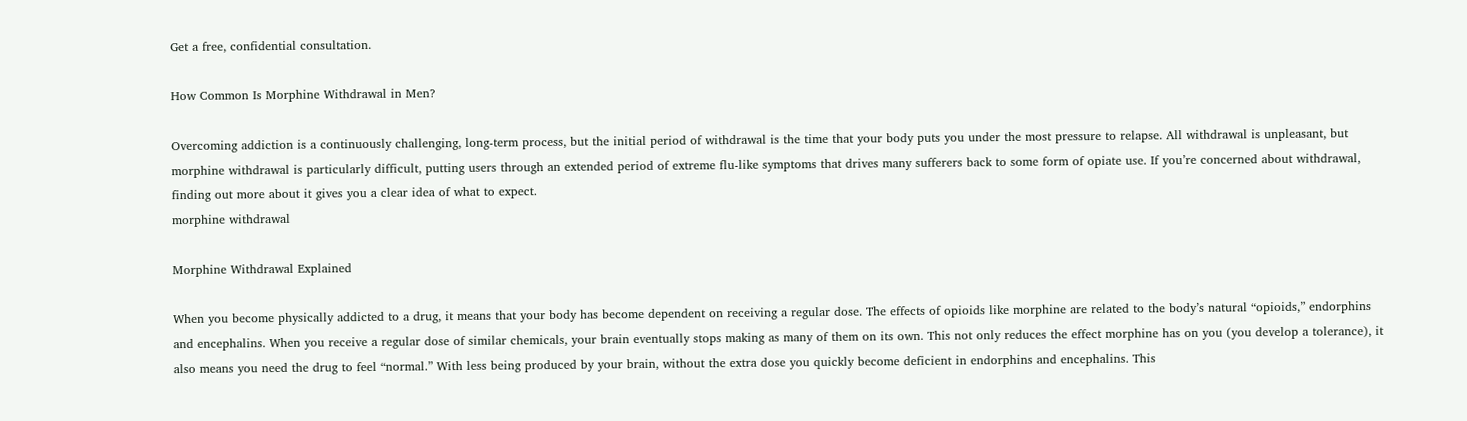Get a free, confidential consultation.

How Common Is Morphine Withdrawal in Men?

Overcoming addiction is a continuously challenging, long-term process, but the initial period of withdrawal is the time that your body puts you under the most pressure to relapse. All withdrawal is unpleasant, but morphine withdrawal is particularly difficult, putting users through an extended period of extreme flu-like symptoms that drives many sufferers back to some form of opiate use. If you’re concerned about withdrawal, finding out more about it gives you a clear idea of what to expect.
morphine withdrawal

Morphine Withdrawal Explained

When you become physically addicted to a drug, it means that your body has become dependent on receiving a regular dose. The effects of opioids like morphine are related to the body’s natural “opioids,” endorphins and encephalins. When you receive a regular dose of similar chemicals, your brain eventually stops making as many of them on its own. This not only reduces the effect morphine has on you (you develop a tolerance), it also means you need the drug to feel “normal.” With less being produced by your brain, without the extra dose you quickly become deficient in endorphins and encephalins. This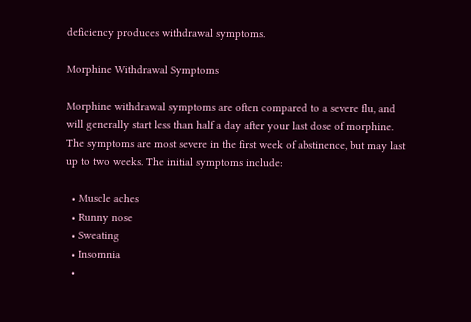deficiency produces withdrawal symptoms.

Morphine Withdrawal Symptoms

Morphine withdrawal symptoms are often compared to a severe flu, and will generally start less than half a day after your last dose of morphine. The symptoms are most severe in the first week of abstinence, but may last up to two weeks. The initial symptoms include:

  • Muscle aches
  • Runny nose
  • Sweating
  • Insomnia
  •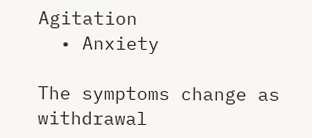Agitation
  • Anxiety

The symptoms change as withdrawal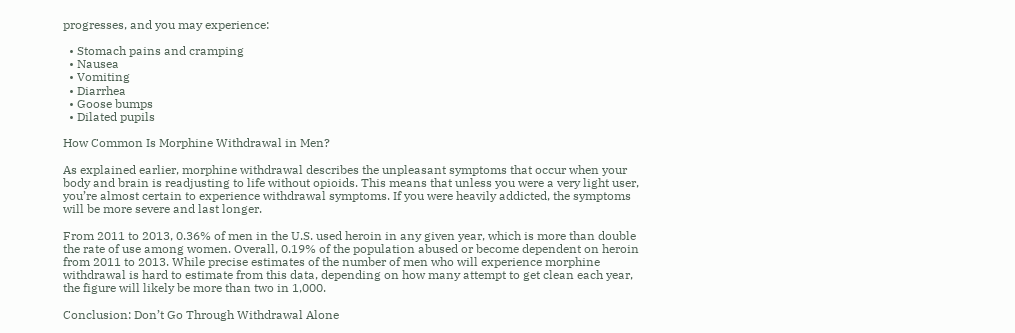progresses, and you may experience:

  • Stomach pains and cramping
  • Nausea
  • Vomiting
  • Diarrhea
  • Goose bumps
  • Dilated pupils

How Common Is Morphine Withdrawal in Men?

As explained earlier, morphine withdrawal describes the unpleasant symptoms that occur when your body and brain is readjusting to life without opioids. This means that unless you were a very light user, you’re almost certain to experience withdrawal symptoms. If you were heavily addicted, the symptoms will be more severe and last longer.

From 2011 to 2013, 0.36% of men in the U.S. used heroin in any given year, which is more than double the rate of use among women. Overall, 0.19% of the population abused or become dependent on heroin from 2011 to 2013. While precise estimates of the number of men who will experience morphine withdrawal is hard to estimate from this data, depending on how many attempt to get clean each year, the figure will likely be more than two in 1,000.

Conclusion: Don’t Go Through Withdrawal Alone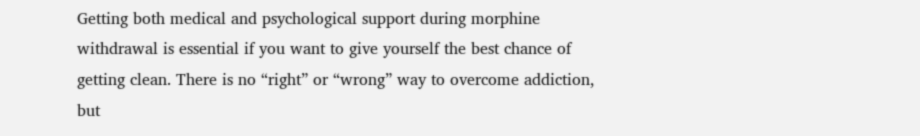Getting both medical and psychological support during morphine withdrawal is essential if you want to give yourself the best chance of getting clean. There is no “right” or “wrong” way to overcome addiction, but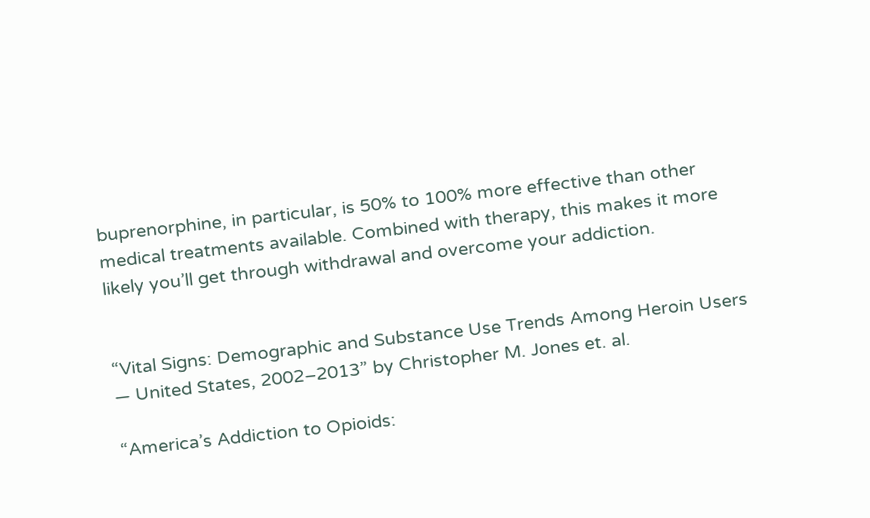buprenorphine, in particular, is 50% to 100% more effective than other medical treatments available. Combined with therapy, this makes it more likely you’ll get through withdrawal and overcome your addiction.


“Vital Signs: Demographic and Substance Use Trends Among Heroin Users — United States, 2002–2013” by Christopher M. Jones et. al.

“America’s Addiction to Opioids: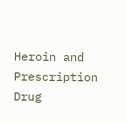Heroin and Prescription Drug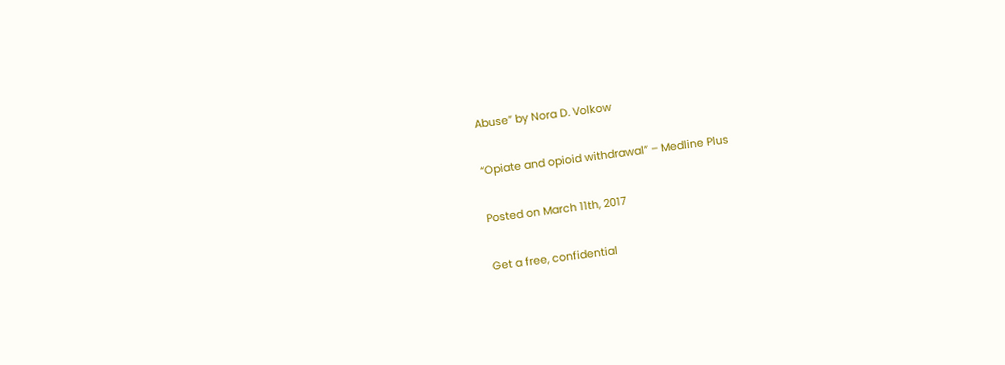Abuse” by Nora D. Volkow

“Opiate and opioid withdrawal” – Medline Plus

Posted on March 11th, 2017

Get a free, confidential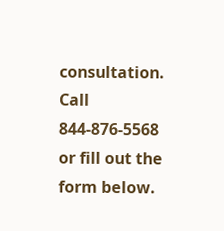consultation.
Call 844-876-5568 or fill out the form below.